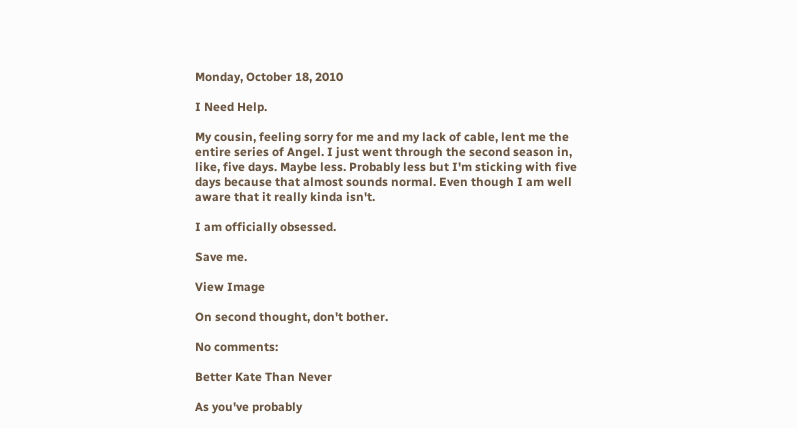Monday, October 18, 2010

I Need Help.

My cousin, feeling sorry for me and my lack of cable, lent me the entire series of Angel. I just went through the second season in, like, five days. Maybe less. Probably less but I'm sticking with five days because that almost sounds normal. Even though I am well aware that it really kinda isn't.

I am officially obsessed.

Save me.

View Image

On second thought, don't bother.

No comments:

Better Kate Than Never

As you've probably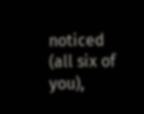noticed (all six of you),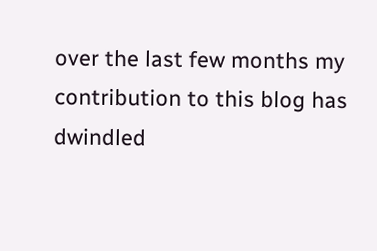over the last few months my contribution to this blog has dwindled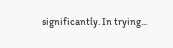significantly. In trying...